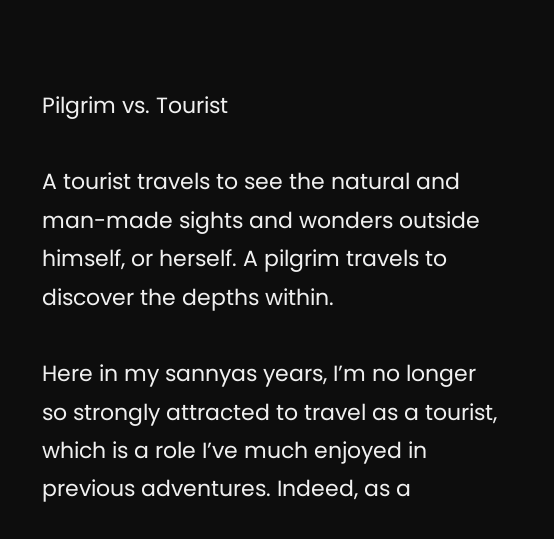Pilgrim vs. Tourist

A tourist travels to see the natural and man-made sights and wonders outside himself, or herself. A pilgrim travels to discover the depths within.

Here in my sannyas years, I’m no longer so strongly attracted to travel as a tourist, which is a role I’ve much enjoyed in previous adventures. Indeed, as a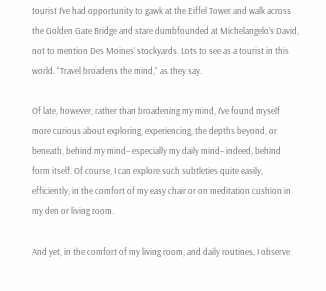tourist I’ve had opportunity to gawk at the Eiffel Tower and walk across the Golden Gate Bridge and stare dumbfounded at Michelangelo’s David, not to mention Des Moines’ stockyards. Lots to see as a tourist in this world. “Travel broadens the mind,” as they say.

Of late, however, rather than broadening my mind, I’ve found myself more curious about exploring, experiencing, the depths beyond, or beneath, behind my mind– especially my daily mind– indeed, behind form itself. Of course, I can explore such subtleties quite easily, efficiently, in the comfort of my easy chair or on meditation cushion in my den or living room.

And yet, in the comfort of my living room, and daily routines, I observe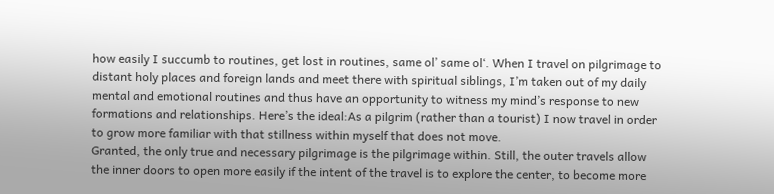how easily I succumb to routines, get lost in routines, same ol’ same ol‘. When I travel on pilgrimage to distant holy places and foreign lands and meet there with spiritual siblings, I’m taken out of my daily mental and emotional routines and thus have an opportunity to witness my mind’s response to new formations and relationships. Here’s the ideal:As a pilgrim (rather than a tourist) I now travel in order to grow more familiar with that stillness within myself that does not move.
Granted, the only true and necessary pilgrimage is the pilgrimage within. Still, the outer travels allow the inner doors to open more easily if the intent of the travel is to explore the center, to become more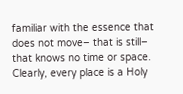familiar with the essence that does not move– that is still– that knows no time or space.
Clearly, every place is a Holy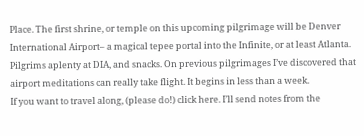Place. The first shrine, or temple on this upcoming pilgrimage will be Denver International Airport– a magical tepee portal into the Infinite, or at least Atlanta. Pilgrims aplenty at DIA, and snacks. On previous pilgrimages I’ve discovered that airport meditations can really take flight. It begins in less than a week.
If you want to travel along, (please do!) click here. I’ll send notes from the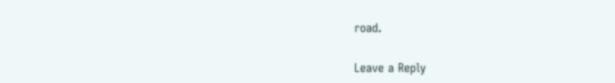road.

Leave a Reply